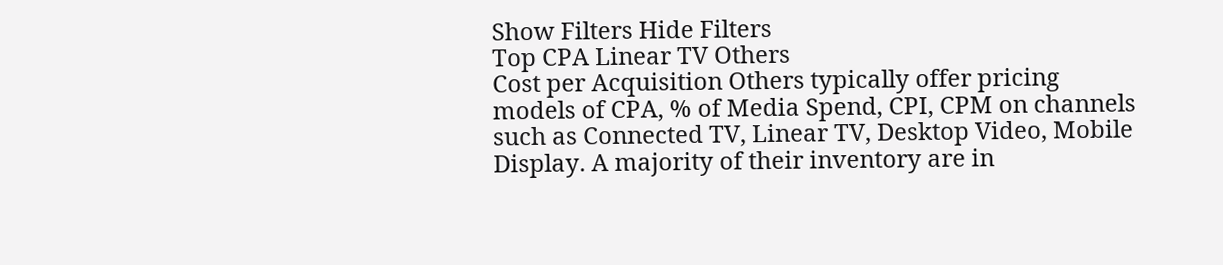Show Filters Hide Filters
Top CPA Linear TV Others
Cost per Acquisition Others typically offer pricing models of CPA, % of Media Spend, CPI, CPM on channels such as Connected TV, Linear TV, Desktop Video, Mobile Display. A majority of their inventory are in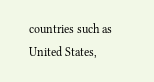countries such as United States,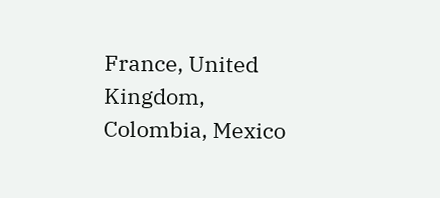France, United Kingdom, Colombia, Mexico